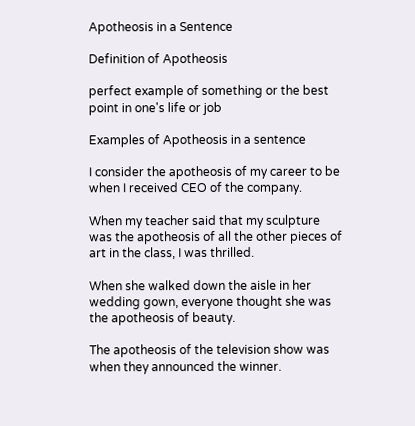Apotheosis in a Sentence

Definition of Apotheosis

perfect example of something or the best point in one's life or job

Examples of Apotheosis in a sentence

I consider the apotheosis of my career to be when I received CEO of the company.

When my teacher said that my sculpture was the apotheosis of all the other pieces of art in the class, I was thrilled.

When she walked down the aisle in her wedding gown, everyone thought she was the apotheosis of beauty.

The apotheosis of the television show was when they announced the winner.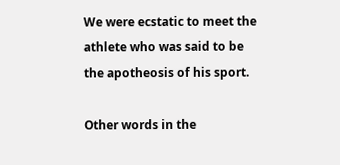We were ecstatic to meet the athlete who was said to be the apotheosis of his sport.

Other words in the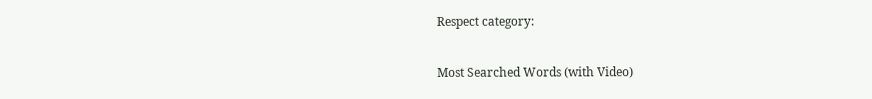Respect category:

Most Searched Words (with Video)